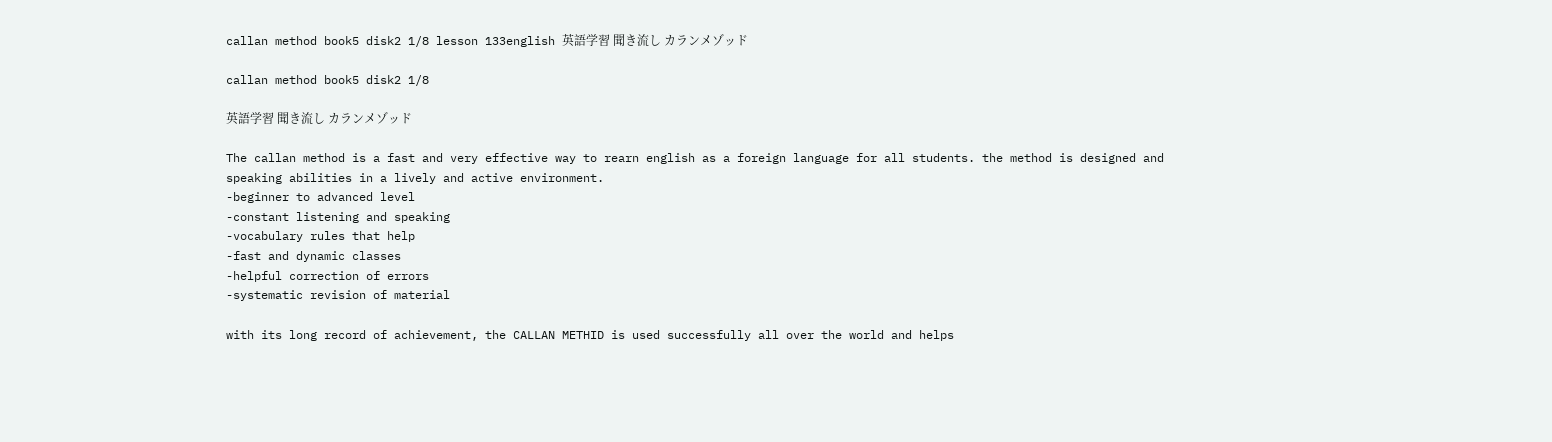callan method book5 disk2 1/8 lesson 133english 英語学習 聞き流し カランメゾッド

callan method book5 disk2 1/8

英語学習 聞き流し カランメゾッド

The callan method is a fast and very effective way to rearn english as a foreign language for all students. the method is designed and speaking abilities in a lively and active environment.
-beginner to advanced level
-constant listening and speaking
-vocabulary rules that help
-fast and dynamic classes
-helpful correction of errors
-systematic revision of material

with its long record of achievement, the CALLAN METHID is used successfully all over the world and helps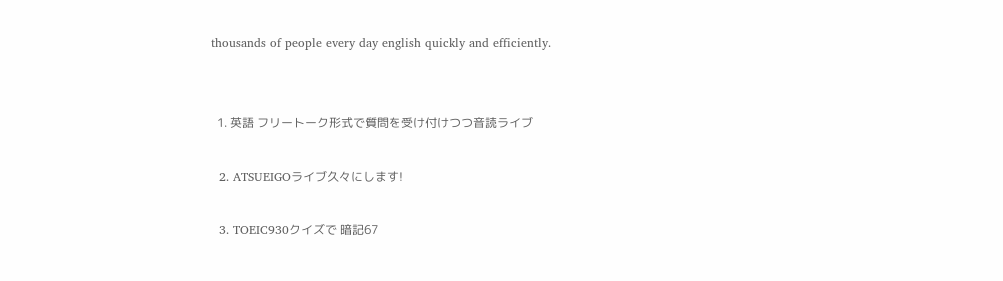thousands of people every day english quickly and efficiently.


  1. 英語 フリートーク形式で質問を受け付けつつ音読ライブ

  2. ATSUEIGOライブ久々にします!

  3. TOEIC930クイズで 暗記67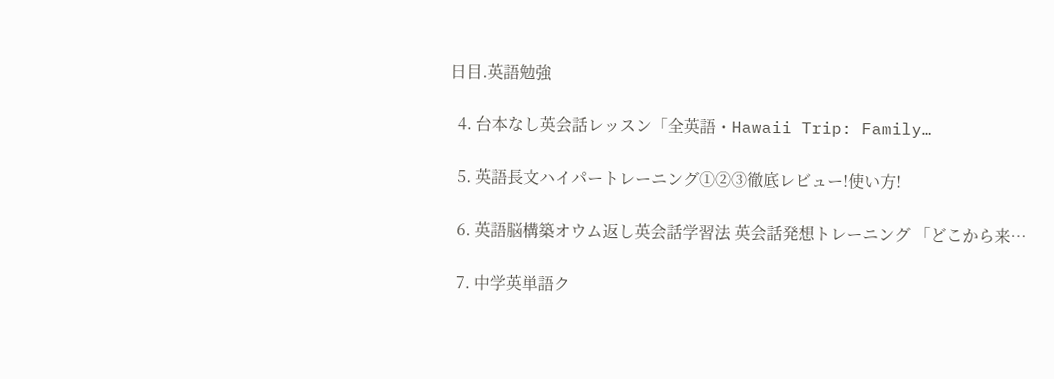日目.英語勉強

  4. 台本なし英会話レッスン「全英語・Hawaii Trip: Family…

  5. 英語長文ハイパートレーニング①②③徹底レビュー!使い方!

  6. 英語脳構築オウム返し英会話学習法 英会話発想トレーニング 「どこから来…

  7. 中学英単語ク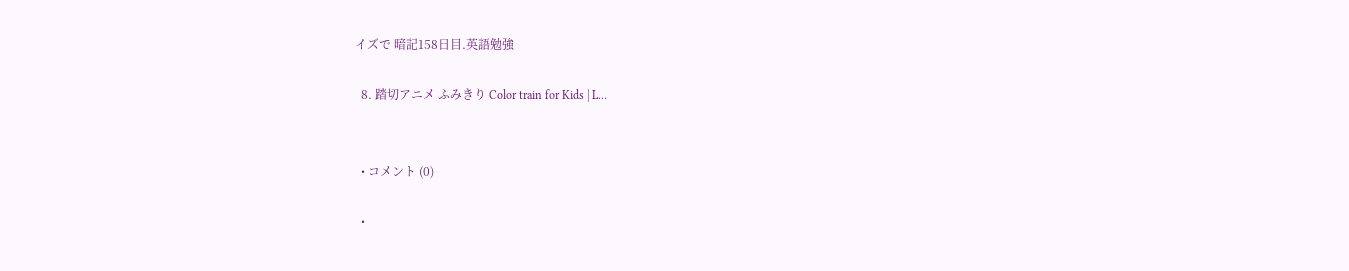イズで 暗記158日目.英語勉強

  8. 踏切アニメ ふみきり Color train for Kids | L…


  • コメント (0)

  •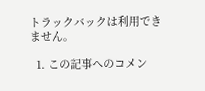トラックバックは利用できません。

  1. この記事へのコメン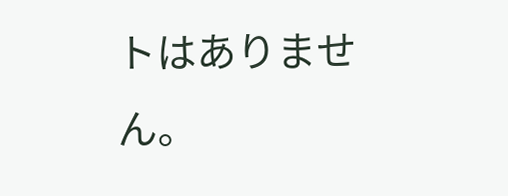トはありません。